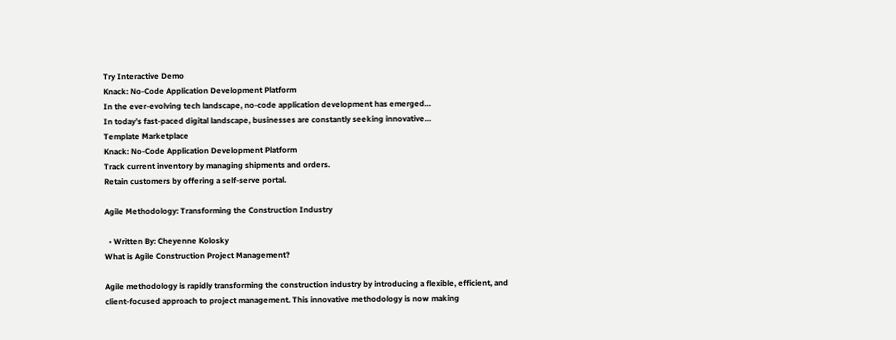Try Interactive Demo
Knack: No-Code Application Development Platform
In the ever-evolving tech landscape, no-code application development has emerged…
In today’s fast-paced digital landscape, businesses are constantly seeking innovative…
Template Marketplace
Knack: No-Code Application Development Platform
Track current inventory by managing shipments and orders.
Retain customers by offering a self-serve portal.

Agile Methodology: Transforming the Construction Industry

  • Written By: Cheyenne Kolosky
What is Agile Construction Project Management?

Agile methodology is rapidly transforming the construction industry by introducing a flexible, efficient, and client-focused approach to project management. This innovative methodology is now making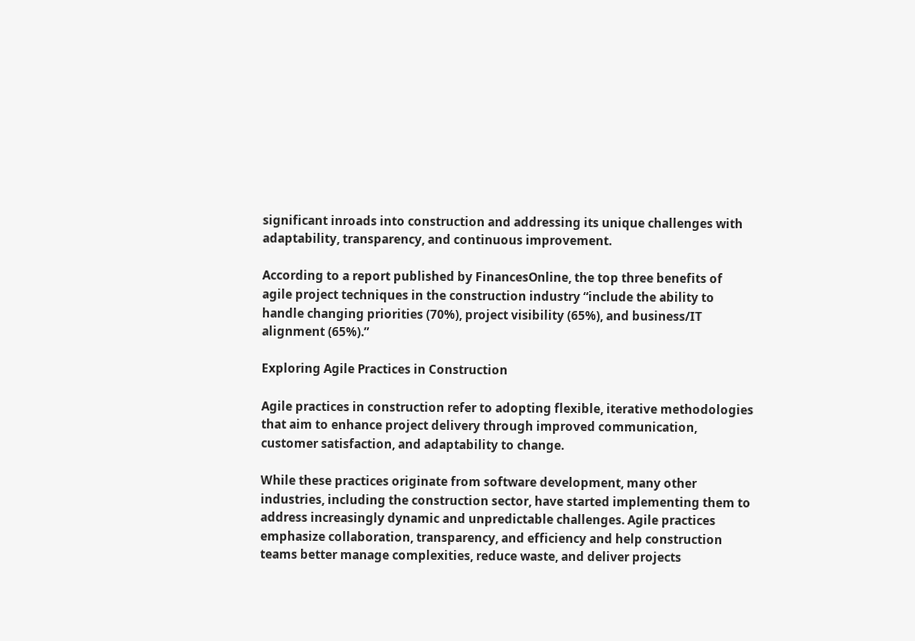significant inroads into construction and addressing its unique challenges with adaptability, transparency, and continuous improvement.

According to a report published by FinancesOnline, the top three benefits of agile project techniques in the construction industry “include the ability to handle changing priorities (70%), project visibility (65%), and business/IT alignment (65%).”

Exploring Agile Practices in Construction

Agile practices in construction refer to adopting flexible, iterative methodologies that aim to enhance project delivery through improved communication, customer satisfaction, and adaptability to change.

While these practices originate from software development, many other industries, including the construction sector, have started implementing them to address increasingly dynamic and unpredictable challenges. Agile practices emphasize collaboration, transparency, and efficiency and help construction teams better manage complexities, reduce waste, and deliver projects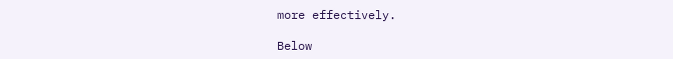more effectively.

Below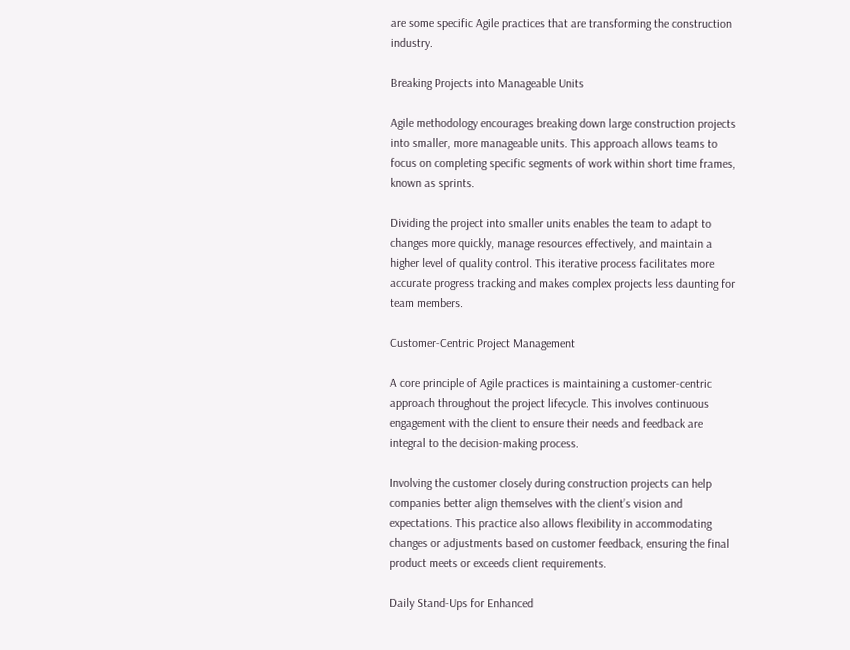are some specific Agile practices that are transforming the construction industry.

Breaking Projects into Manageable Units

Agile methodology encourages breaking down large construction projects into smaller, more manageable units. This approach allows teams to focus on completing specific segments of work within short time frames, known as sprints.

Dividing the project into smaller units enables the team to adapt to changes more quickly, manage resources effectively, and maintain a higher level of quality control. This iterative process facilitates more accurate progress tracking and makes complex projects less daunting for team members.

Customer-Centric Project Management

A core principle of Agile practices is maintaining a customer-centric approach throughout the project lifecycle. This involves continuous engagement with the client to ensure their needs and feedback are integral to the decision-making process.

Involving the customer closely during construction projects can help companies better align themselves with the client’s vision and expectations. This practice also allows flexibility in accommodating changes or adjustments based on customer feedback, ensuring the final product meets or exceeds client requirements.

Daily Stand-Ups for Enhanced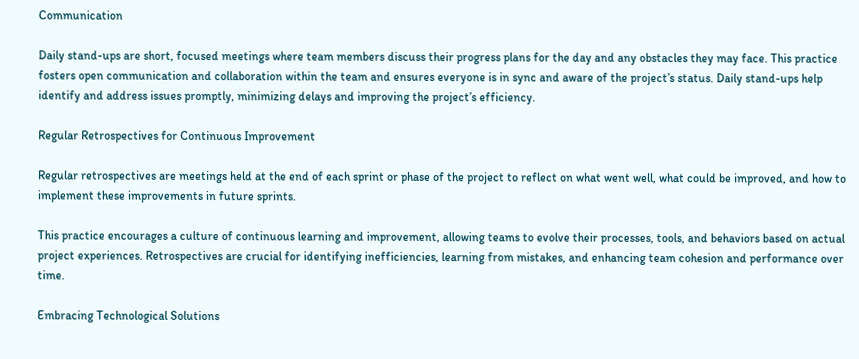Communication

Daily stand-ups are short, focused meetings where team members discuss their progress plans for the day and any obstacles they may face. This practice fosters open communication and collaboration within the team and ensures everyone is in sync and aware of the project’s status. Daily stand-ups help identify and address issues promptly, minimizing delays and improving the project’s efficiency.

Regular Retrospectives for Continuous Improvement

Regular retrospectives are meetings held at the end of each sprint or phase of the project to reflect on what went well, what could be improved, and how to implement these improvements in future sprints.

This practice encourages a culture of continuous learning and improvement, allowing teams to evolve their processes, tools, and behaviors based on actual project experiences. Retrospectives are crucial for identifying inefficiencies, learning from mistakes, and enhancing team cohesion and performance over time.

Embracing Technological Solutions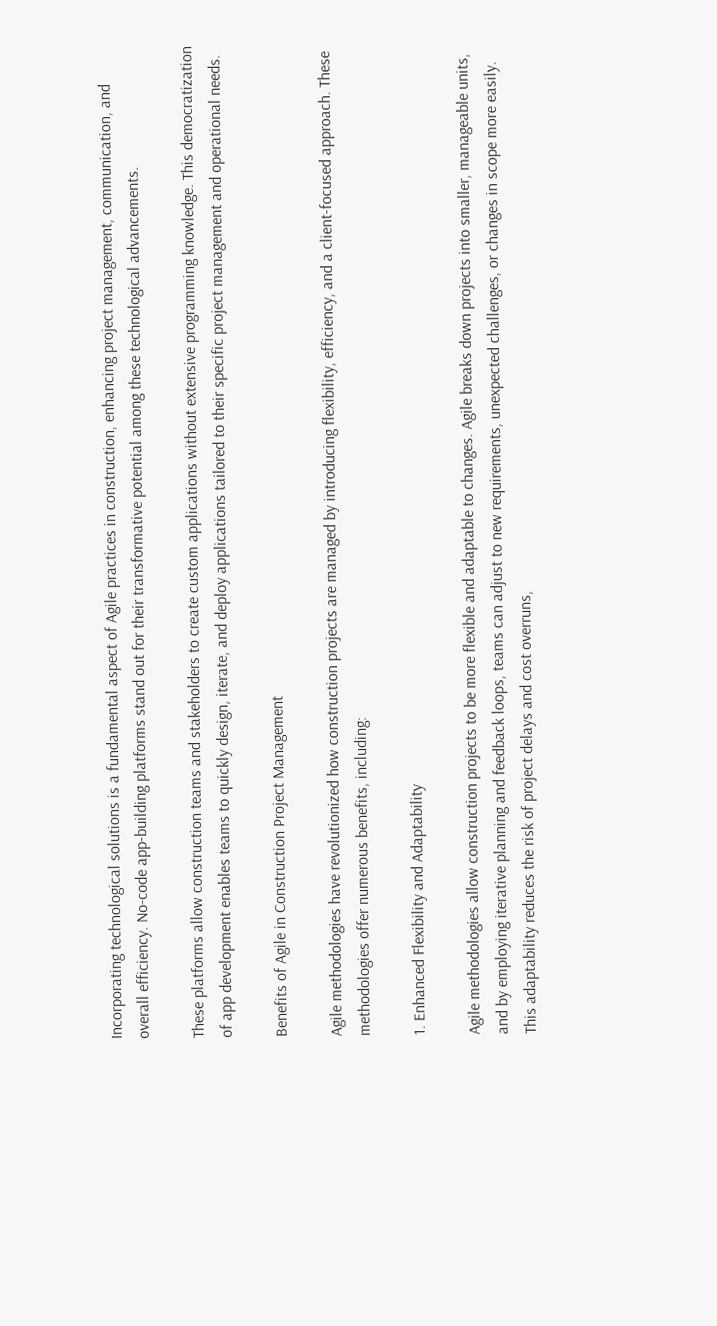Incorporating technological solutions is a fundamental aspect of Agile practices in construction, enhancing project management, communication, and overall efficiency. No-code app-building platforms stand out for their transformative potential among these technological advancements.

These platforms allow construction teams and stakeholders to create custom applications without extensive programming knowledge. This democratization of app development enables teams to quickly design, iterate, and deploy applications tailored to their specific project management and operational needs.

Benefits of Agile in Construction Project Management

Agile methodologies have revolutionized how construction projects are managed by introducing flexibility, efficiency, and a client-focused approach. These methodologies offer numerous benefits, including:

1. Enhanced Flexibility and Adaptability

Agile methodologies allow construction projects to be more flexible and adaptable to changes. Agile breaks down projects into smaller, manageable units, and by employing iterative planning and feedback loops, teams can adjust to new requirements, unexpected challenges, or changes in scope more easily. This adaptability reduces the risk of project delays and cost overruns,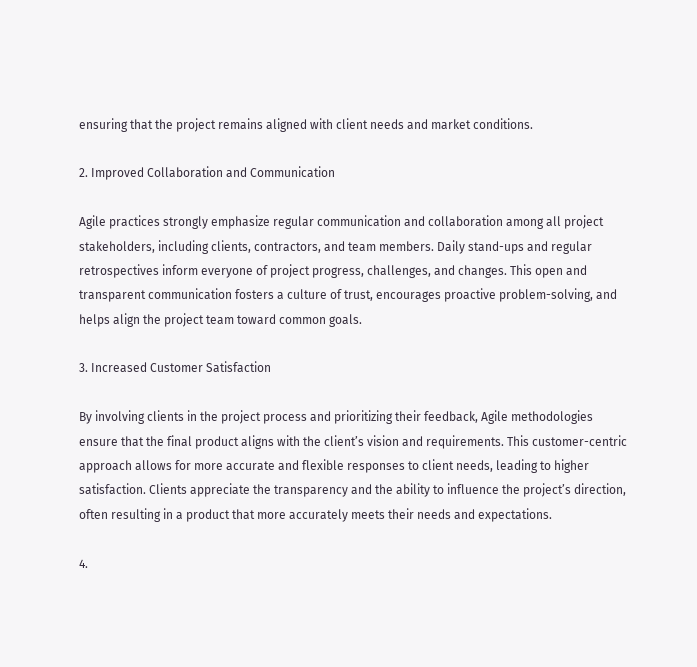ensuring that the project remains aligned with client needs and market conditions.

2. Improved Collaboration and Communication

Agile practices strongly emphasize regular communication and collaboration among all project stakeholders, including clients, contractors, and team members. Daily stand-ups and regular retrospectives inform everyone of project progress, challenges, and changes. This open and transparent communication fosters a culture of trust, encourages proactive problem-solving, and helps align the project team toward common goals.

3. Increased Customer Satisfaction

By involving clients in the project process and prioritizing their feedback, Agile methodologies ensure that the final product aligns with the client’s vision and requirements. This customer-centric approach allows for more accurate and flexible responses to client needs, leading to higher satisfaction. Clients appreciate the transparency and the ability to influence the project’s direction, often resulting in a product that more accurately meets their needs and expectations.

4.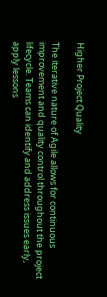Higher Project Quality

The iterative nature of Agile allows for continuous improvement and quality control throughout the project lifecycle. Teams can identify and address issues early, apply lessons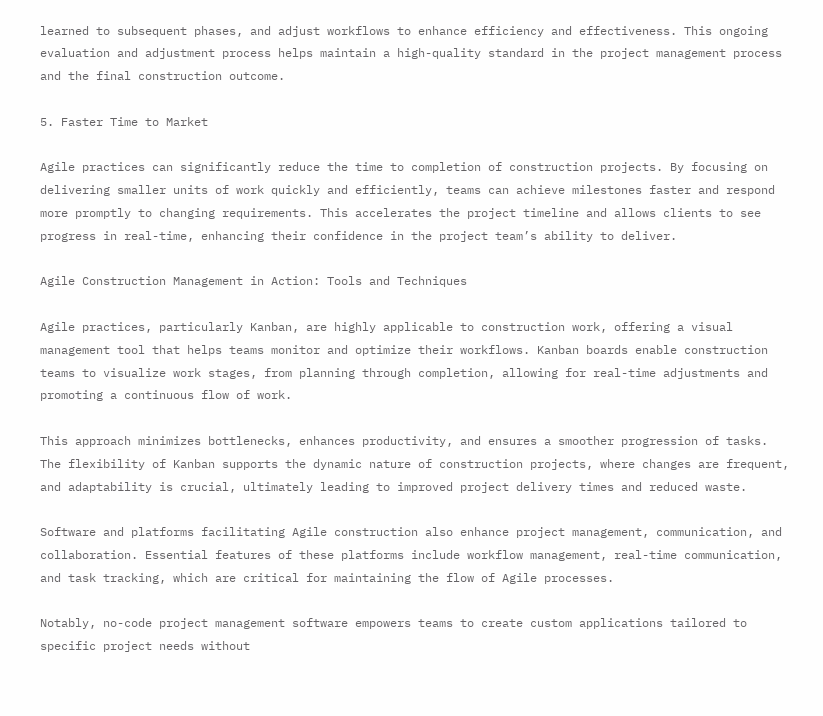learned to subsequent phases, and adjust workflows to enhance efficiency and effectiveness. This ongoing evaluation and adjustment process helps maintain a high-quality standard in the project management process and the final construction outcome.

5. Faster Time to Market

Agile practices can significantly reduce the time to completion of construction projects. By focusing on delivering smaller units of work quickly and efficiently, teams can achieve milestones faster and respond more promptly to changing requirements. This accelerates the project timeline and allows clients to see progress in real-time, enhancing their confidence in the project team’s ability to deliver.

Agile Construction Management in Action: Tools and Techniques

Agile practices, particularly Kanban, are highly applicable to construction work, offering a visual management tool that helps teams monitor and optimize their workflows. Kanban boards enable construction teams to visualize work stages, from planning through completion, allowing for real-time adjustments and promoting a continuous flow of work.

This approach minimizes bottlenecks, enhances productivity, and ensures a smoother progression of tasks. The flexibility of Kanban supports the dynamic nature of construction projects, where changes are frequent, and adaptability is crucial, ultimately leading to improved project delivery times and reduced waste.

Software and platforms facilitating Agile construction also enhance project management, communication, and collaboration. Essential features of these platforms include workflow management, real-time communication, and task tracking, which are critical for maintaining the flow of Agile processes.

Notably, no-code project management software empowers teams to create custom applications tailored to specific project needs without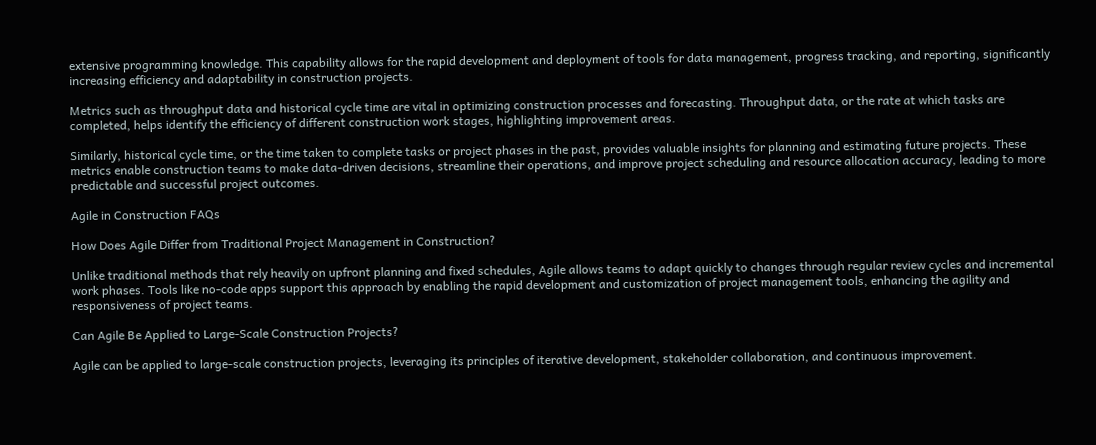extensive programming knowledge. This capability allows for the rapid development and deployment of tools for data management, progress tracking, and reporting, significantly increasing efficiency and adaptability in construction projects.

Metrics such as throughput data and historical cycle time are vital in optimizing construction processes and forecasting. Throughput data, or the rate at which tasks are completed, helps identify the efficiency of different construction work stages, highlighting improvement areas.

Similarly, historical cycle time, or the time taken to complete tasks or project phases in the past, provides valuable insights for planning and estimating future projects. These metrics enable construction teams to make data-driven decisions, streamline their operations, and improve project scheduling and resource allocation accuracy, leading to more predictable and successful project outcomes.

Agile in Construction FAQs

How Does Agile Differ from Traditional Project Management in Construction?

Unlike traditional methods that rely heavily on upfront planning and fixed schedules, Agile allows teams to adapt quickly to changes through regular review cycles and incremental work phases. Tools like no-code apps support this approach by enabling the rapid development and customization of project management tools, enhancing the agility and responsiveness of project teams.

Can Agile Be Applied to Large-Scale Construction Projects?

Agile can be applied to large-scale construction projects, leveraging its principles of iterative development, stakeholder collaboration, and continuous improvement.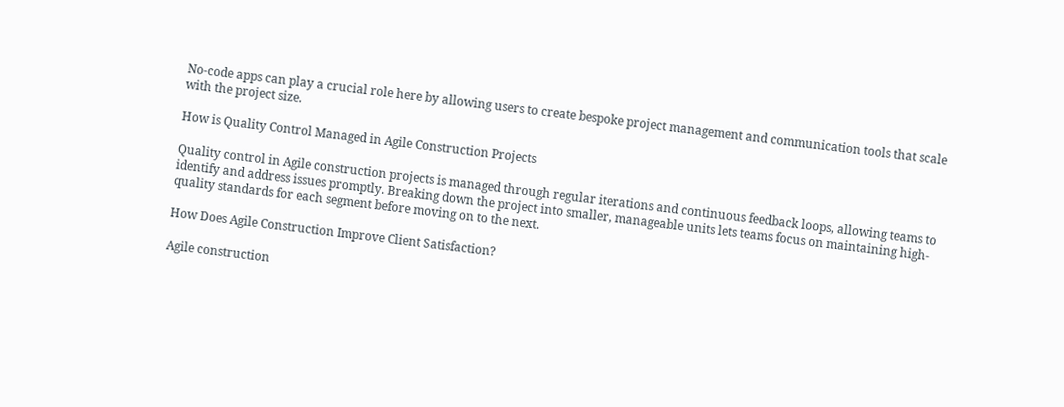No-code apps can play a crucial role here by allowing users to create bespoke project management and communication tools that scale with the project size.

How is Quality Control Managed in Agile Construction Projects

Quality control in Agile construction projects is managed through regular iterations and continuous feedback loops, allowing teams to identify and address issues promptly. Breaking down the project into smaller, manageable units lets teams focus on maintaining high-quality standards for each segment before moving on to the next.

How Does Agile Construction Improve Client Satisfaction?

Agile construction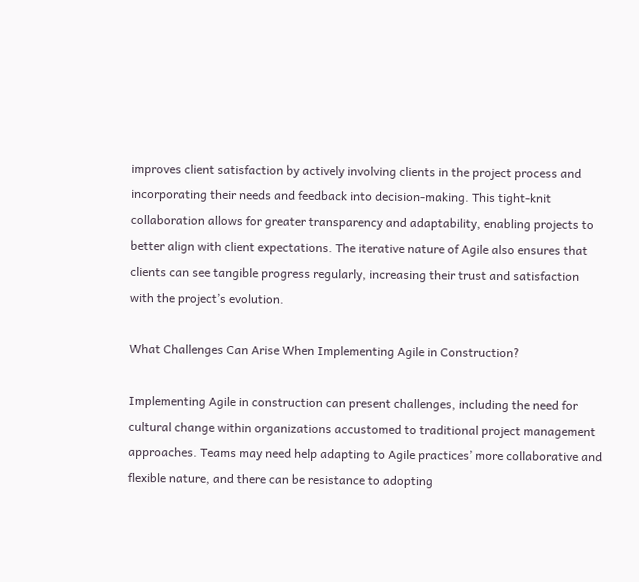improves client satisfaction by actively involving clients in the project process and incorporating their needs and feedback into decision-making. This tight-knit collaboration allows for greater transparency and adaptability, enabling projects to better align with client expectations. The iterative nature of Agile also ensures that clients can see tangible progress regularly, increasing their trust and satisfaction with the project’s evolution.

What Challenges Can Arise When Implementing Agile in Construction?

Implementing Agile in construction can present challenges, including the need for cultural change within organizations accustomed to traditional project management approaches. Teams may need help adapting to Agile practices’ more collaborative and flexible nature, and there can be resistance to adopting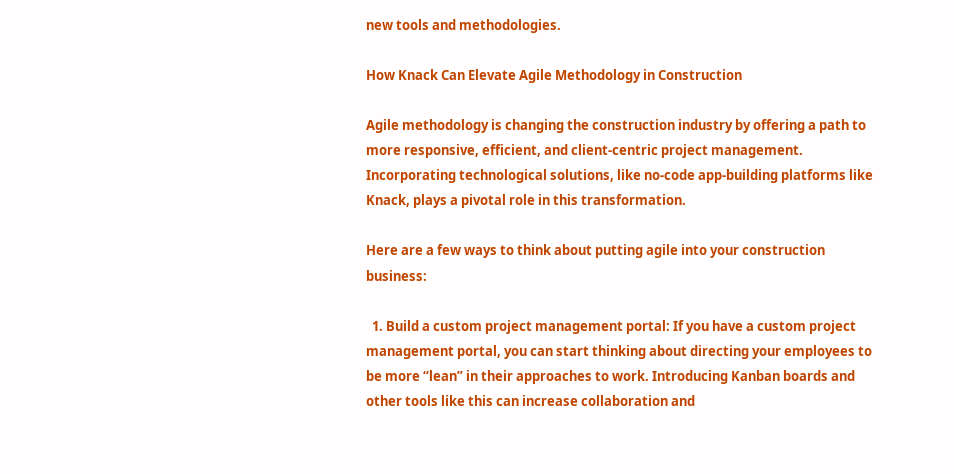new tools and methodologies.

How Knack Can Elevate Agile Methodology in Construction

Agile methodology is changing the construction industry by offering a path to more responsive, efficient, and client-centric project management. Incorporating technological solutions, like no-code app-building platforms like Knack, plays a pivotal role in this transformation.

Here are a few ways to think about putting agile into your construction business:

  1. Build a custom project management portal: If you have a custom project management portal, you can start thinking about directing your employees to be more “lean” in their approaches to work. Introducing Kanban boards and other tools like this can increase collaboration and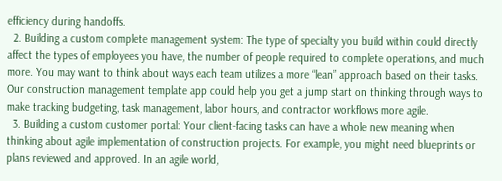efficiency during handoffs.
  2. Building a custom complete management system: The type of specialty you build within could directly affect the types of employees you have, the number of people required to complete operations, and much more. You may want to think about ways each team utilizes a more “lean” approach based on their tasks. Our construction management template app could help you get a jump start on thinking through ways to make tracking budgeting, task management, labor hours, and contractor workflows more agile.
  3. Building a custom customer portal: Your client-facing tasks can have a whole new meaning when thinking about agile implementation of construction projects. For example, you might need blueprints or plans reviewed and approved. In an agile world,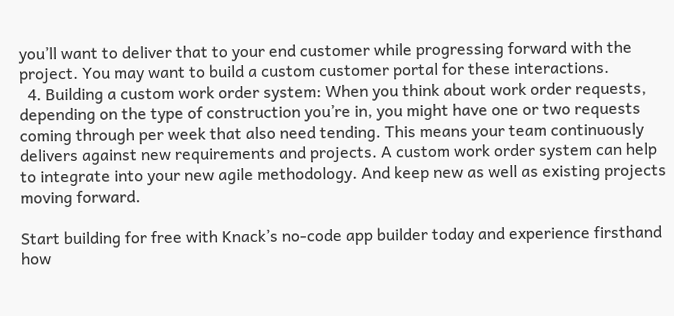you’ll want to deliver that to your end customer while progressing forward with the project. You may want to build a custom customer portal for these interactions.
  4. Building a custom work order system: When you think about work order requests, depending on the type of construction you’re in, you might have one or two requests coming through per week that also need tending. This means your team continuously delivers against new requirements and projects. A custom work order system can help to integrate into your new agile methodology. And keep new as well as existing projects moving forward.

Start building for free with Knack’s no-code app builder today and experience firsthand how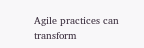Agile practices can transform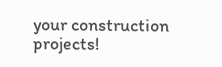your construction projects!